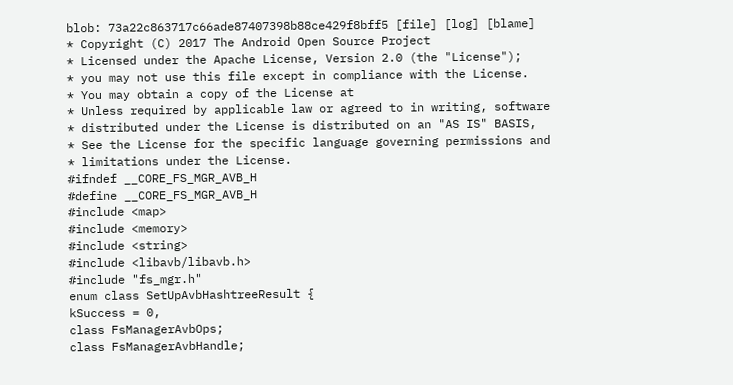blob: 73a22c863717c66ade87407398b88ce429f8bff5 [file] [log] [blame]
* Copyright (C) 2017 The Android Open Source Project
* Licensed under the Apache License, Version 2.0 (the "License");
* you may not use this file except in compliance with the License.
* You may obtain a copy of the License at
* Unless required by applicable law or agreed to in writing, software
* distributed under the License is distributed on an "AS IS" BASIS,
* See the License for the specific language governing permissions and
* limitations under the License.
#ifndef __CORE_FS_MGR_AVB_H
#define __CORE_FS_MGR_AVB_H
#include <map>
#include <memory>
#include <string>
#include <libavb/libavb.h>
#include "fs_mgr.h"
enum class SetUpAvbHashtreeResult {
kSuccess = 0,
class FsManagerAvbOps;
class FsManagerAvbHandle;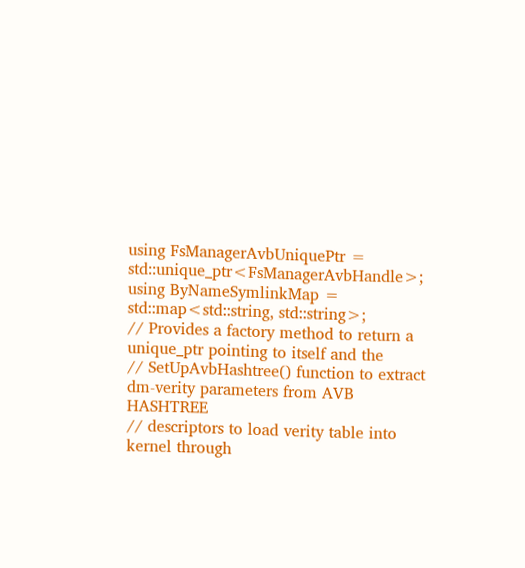using FsManagerAvbUniquePtr = std::unique_ptr<FsManagerAvbHandle>;
using ByNameSymlinkMap = std::map<std::string, std::string>;
// Provides a factory method to return a unique_ptr pointing to itself and the
// SetUpAvbHashtree() function to extract dm-verity parameters from AVB HASHTREE
// descriptors to load verity table into kernel through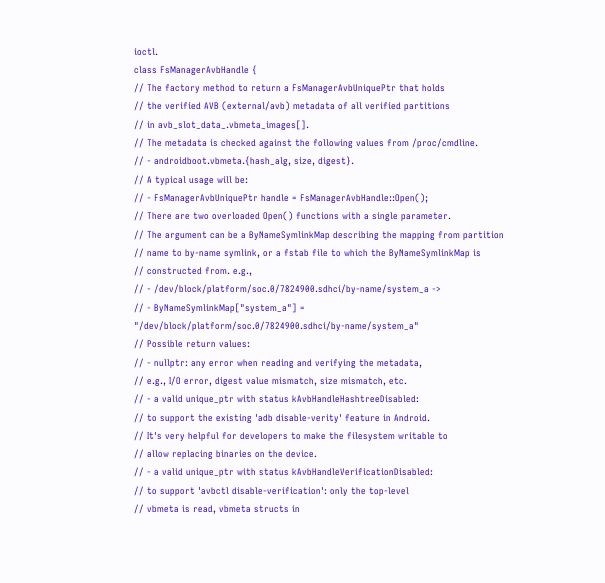ioctl.
class FsManagerAvbHandle {
// The factory method to return a FsManagerAvbUniquePtr that holds
// the verified AVB (external/avb) metadata of all verified partitions
// in avb_slot_data_.vbmeta_images[].
// The metadata is checked against the following values from /proc/cmdline.
// - androidboot.vbmeta.{hash_alg, size, digest}.
// A typical usage will be:
// - FsManagerAvbUniquePtr handle = FsManagerAvbHandle::Open();
// There are two overloaded Open() functions with a single parameter.
// The argument can be a ByNameSymlinkMap describing the mapping from partition
// name to by-name symlink, or a fstab file to which the ByNameSymlinkMap is
// constructed from. e.g.,
// - /dev/block/platform/soc.0/7824900.sdhci/by-name/system_a ->
// - ByNameSymlinkMap["system_a"] = "/dev/block/platform/soc.0/7824900.sdhci/by-name/system_a"
// Possible return values:
// - nullptr: any error when reading and verifying the metadata,
// e.g., I/O error, digest value mismatch, size mismatch, etc.
// - a valid unique_ptr with status kAvbHandleHashtreeDisabled:
// to support the existing 'adb disable-verity' feature in Android.
// It's very helpful for developers to make the filesystem writable to
// allow replacing binaries on the device.
// - a valid unique_ptr with status kAvbHandleVerificationDisabled:
// to support 'avbctl disable-verification': only the top-level
// vbmeta is read, vbmeta structs in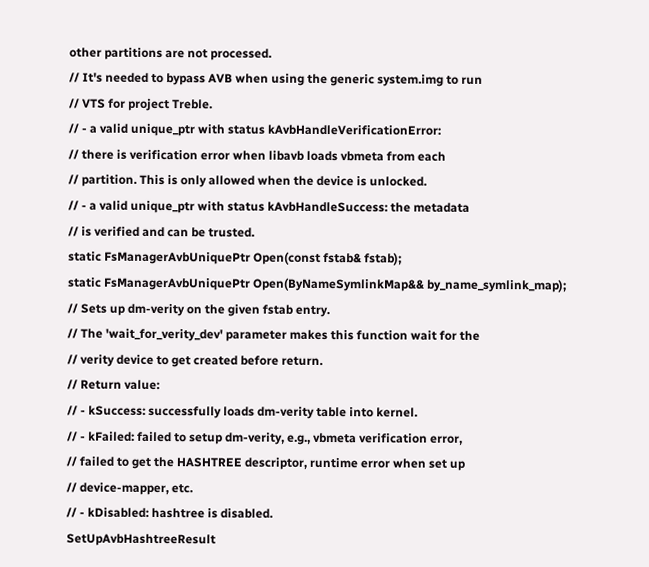other partitions are not processed.
// It's needed to bypass AVB when using the generic system.img to run
// VTS for project Treble.
// - a valid unique_ptr with status kAvbHandleVerificationError:
// there is verification error when libavb loads vbmeta from each
// partition. This is only allowed when the device is unlocked.
// - a valid unique_ptr with status kAvbHandleSuccess: the metadata
// is verified and can be trusted.
static FsManagerAvbUniquePtr Open(const fstab& fstab);
static FsManagerAvbUniquePtr Open(ByNameSymlinkMap&& by_name_symlink_map);
// Sets up dm-verity on the given fstab entry.
// The 'wait_for_verity_dev' parameter makes this function wait for the
// verity device to get created before return.
// Return value:
// - kSuccess: successfully loads dm-verity table into kernel.
// - kFailed: failed to setup dm-verity, e.g., vbmeta verification error,
// failed to get the HASHTREE descriptor, runtime error when set up
// device-mapper, etc.
// - kDisabled: hashtree is disabled.
SetUpAvbHashtreeResult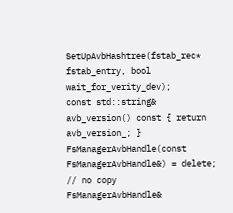SetUpAvbHashtree(fstab_rec* fstab_entry, bool wait_for_verity_dev);
const std::string& avb_version() const { return avb_version_; }
FsManagerAvbHandle(const FsManagerAvbHandle&) = delete; // no copy
FsManagerAvbHandle&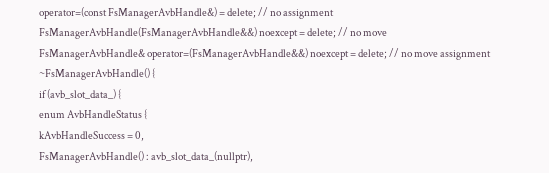operator=(const FsManagerAvbHandle&) = delete; // no assignment
FsManagerAvbHandle(FsManagerAvbHandle&&) noexcept = delete; // no move
FsManagerAvbHandle& operator=(FsManagerAvbHandle&&) noexcept = delete; // no move assignment
~FsManagerAvbHandle() {
if (avb_slot_data_) {
enum AvbHandleStatus {
kAvbHandleSuccess = 0,
FsManagerAvbHandle() : avb_slot_data_(nullptr),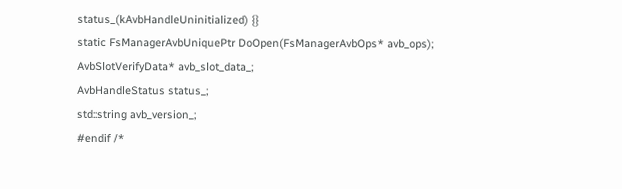status_(kAvbHandleUninitialized) {}
static FsManagerAvbUniquePtr DoOpen(FsManagerAvbOps* avb_ops);
AvbSlotVerifyData* avb_slot_data_;
AvbHandleStatus status_;
std::string avb_version_;
#endif /*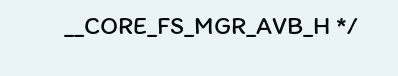__CORE_FS_MGR_AVB_H */